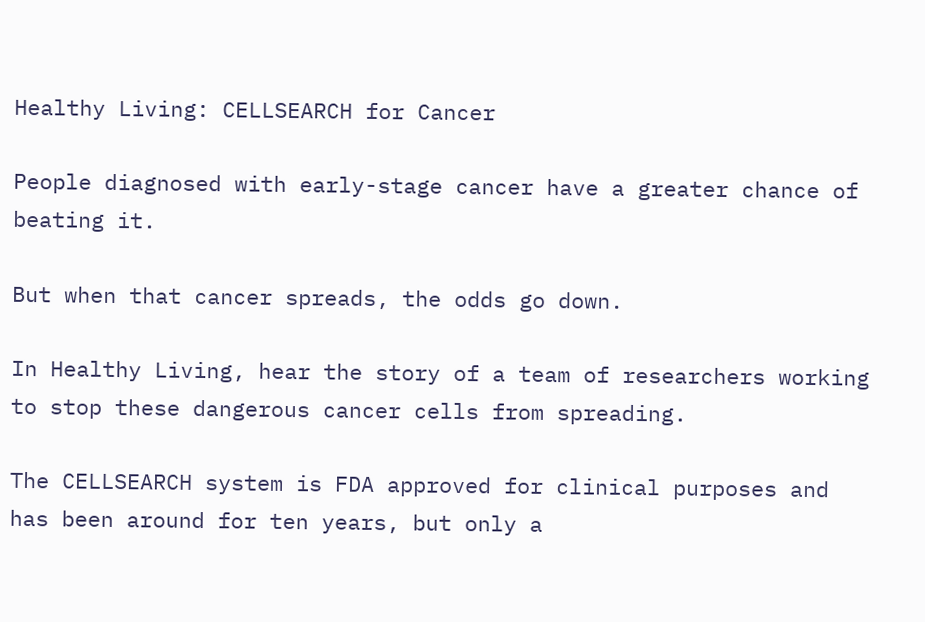Healthy Living: CELLSEARCH for Cancer

People diagnosed with early-stage cancer have a greater chance of beating it.

But when that cancer spreads, the odds go down.

In Healthy Living, hear the story of a team of researchers working to stop these dangerous cancer cells from spreading.

The CELLSEARCH system is FDA approved for clinical purposes and has been around for ten years, but only a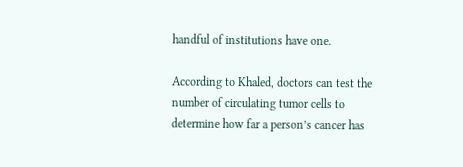handful of institutions have one.

According to Khaled, doctors can test the number of circulating tumor cells to determine how far a person’s cancer has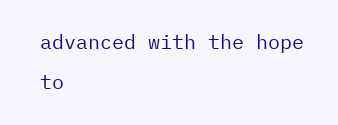advanced with the hope to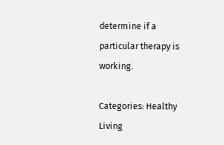determine if a particular therapy is working.

Categories: Healthy Living